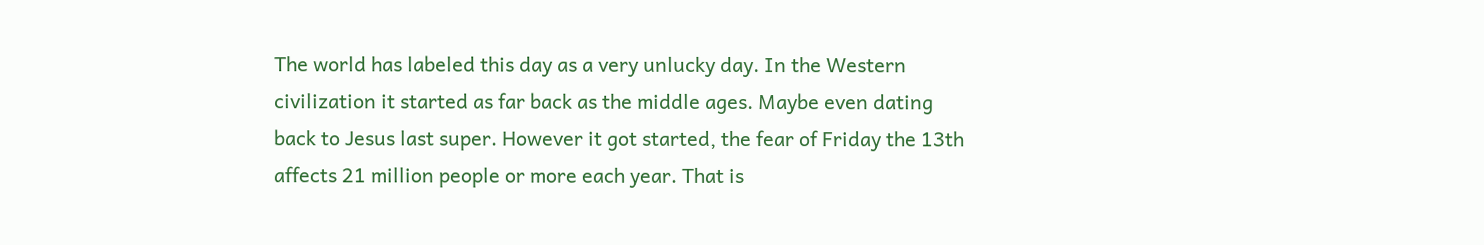The world has labeled this day as a very unlucky day. In the Western civilization it started as far back as the middle ages. Maybe even dating back to Jesus last super. However it got started, the fear of Friday the 13th affects 21 million people or more each year. That is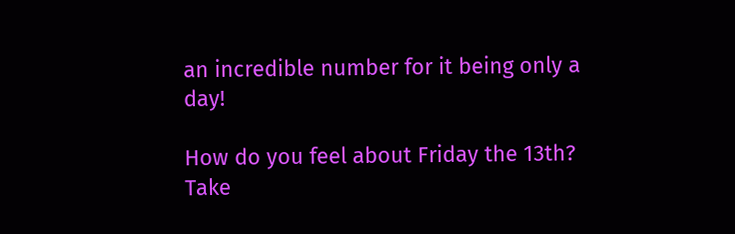an incredible number for it being only a day!

How do you feel about Friday the 13th? Take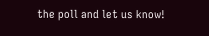the poll and let us know!